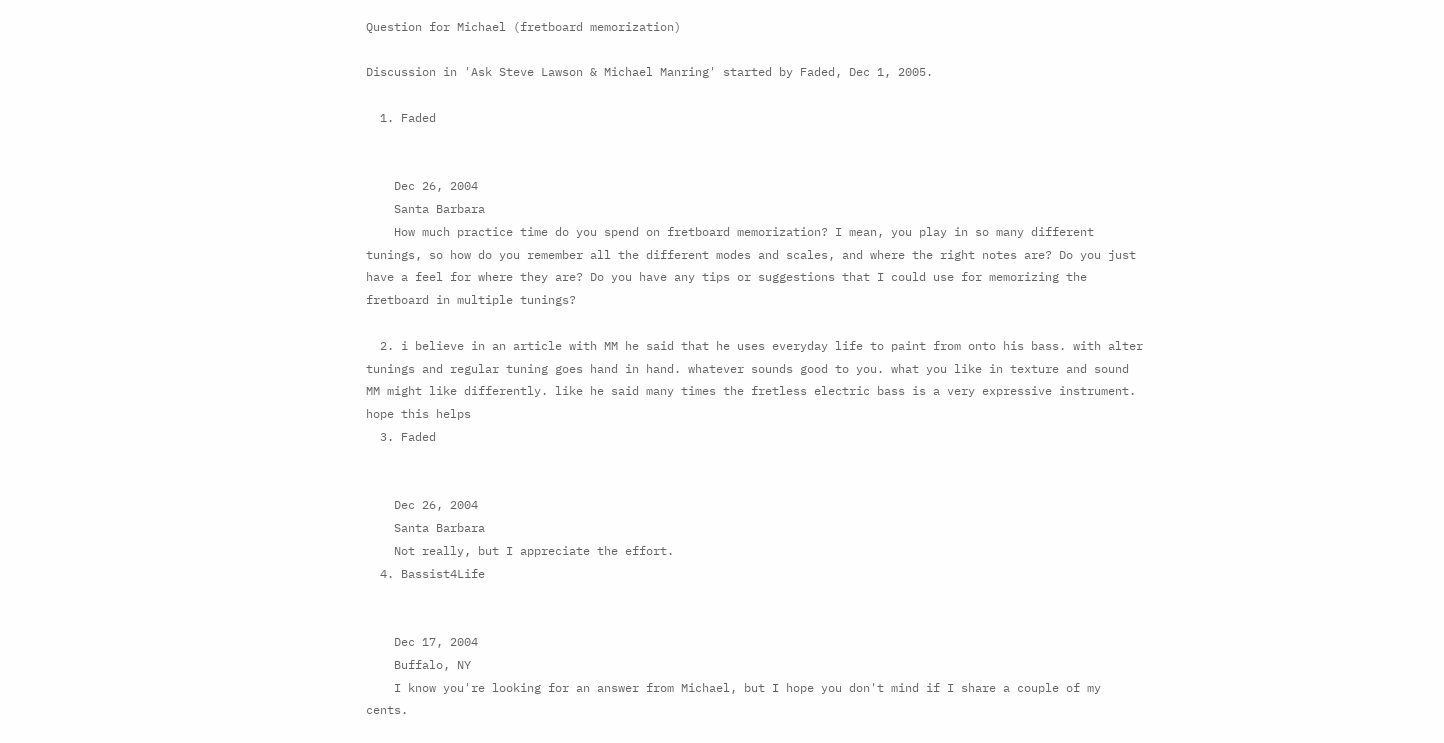Question for Michael (fretboard memorization)

Discussion in 'Ask Steve Lawson & Michael Manring' started by Faded, Dec 1, 2005.

  1. Faded


    Dec 26, 2004
    Santa Barbara
    How much practice time do you spend on fretboard memorization? I mean, you play in so many different tunings, so how do you remember all the different modes and scales, and where the right notes are? Do you just have a feel for where they are? Do you have any tips or suggestions that I could use for memorizing the fretboard in multiple tunings?

  2. i believe in an article with MM he said that he uses everyday life to paint from onto his bass. with alter tunings and regular tuning goes hand in hand. whatever sounds good to you. what you like in texture and sound MM might like differently. like he said many times the fretless electric bass is a very expressive instrument. hope this helps
  3. Faded


    Dec 26, 2004
    Santa Barbara
    Not really, but I appreciate the effort.
  4. Bassist4Life


    Dec 17, 2004
    Buffalo, NY
    I know you're looking for an answer from Michael, but I hope you don't mind if I share a couple of my cents.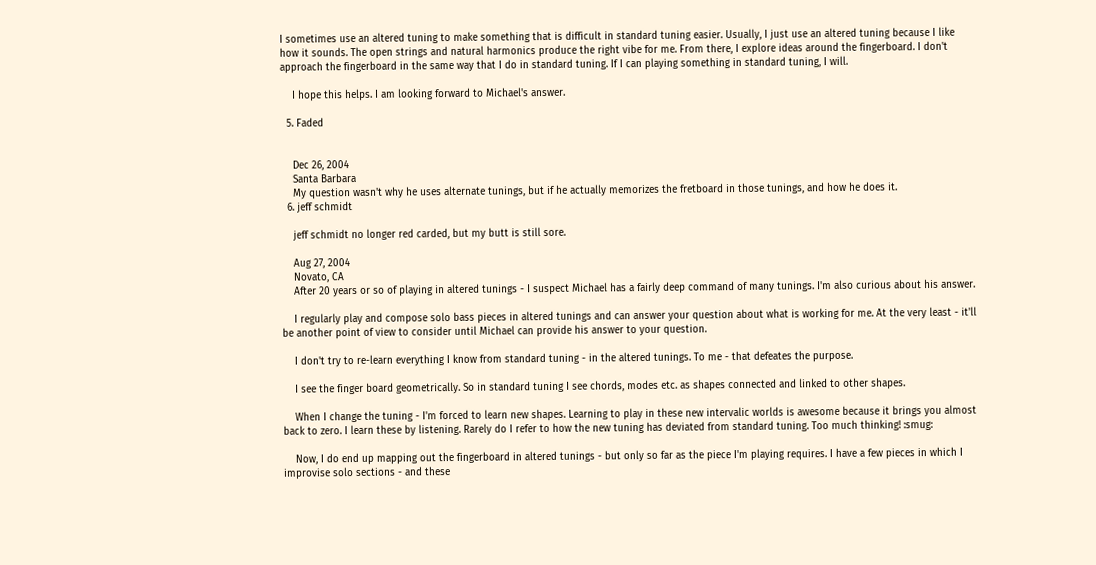I sometimes use an altered tuning to make something that is difficult in standard tuning easier. Usually, I just use an altered tuning because I like how it sounds. The open strings and natural harmonics produce the right vibe for me. From there, I explore ideas around the fingerboard. I don't approach the fingerboard in the same way that I do in standard tuning. If I can playing something in standard tuning, I will.

    I hope this helps. I am looking forward to Michael's answer.

  5. Faded


    Dec 26, 2004
    Santa Barbara
    My question wasn't why he uses alternate tunings, but if he actually memorizes the fretboard in those tunings, and how he does it.
  6. jeff schmidt

    jeff schmidt no longer red carded, but my butt is still sore.

    Aug 27, 2004
    Novato, CA
    After 20 years or so of playing in altered tunings - I suspect Michael has a fairly deep command of many tunings. I'm also curious about his answer.

    I regularly play and compose solo bass pieces in altered tunings and can answer your question about what is working for me. At the very least - it'll be another point of view to consider until Michael can provide his answer to your question.

    I don't try to re-learn everything I know from standard tuning - in the altered tunings. To me - that defeates the purpose.

    I see the finger board geometrically. So in standard tuning I see chords, modes etc. as shapes connected and linked to other shapes.

    When I change the tuning - I'm forced to learn new shapes. Learning to play in these new intervalic worlds is awesome because it brings you almost back to zero. I learn these by listening. Rarely do I refer to how the new tuning has deviated from standard tuning. Too much thinking! :smug:

    Now, I do end up mapping out the fingerboard in altered tunings - but only so far as the piece I'm playing requires. I have a few pieces in which I improvise solo sections - and these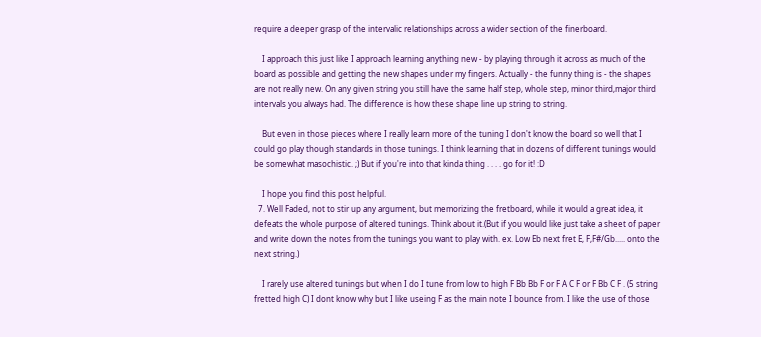require a deeper grasp of the intervalic relationships across a wider section of the finerboard.

    I approach this just like I approach learning anything new - by playing through it across as much of the board as possible and getting the new shapes under my fingers. Actually - the funny thing is - the shapes are not really new. On any given string you still have the same half step, whole step, minor third,major third intervals you always had. The difference is how these shape line up string to string.

    But even in those pieces where I really learn more of the tuning I don't know the board so well that I could go play though standards in those tunings. I think learning that in dozens of different tunings would be somewhat masochistic. ;) But if you're into that kinda thing . . . . go for it! :D

    I hope you find this post helpful.
  7. Well Faded, not to stir up any argument, but memorizing the fretboard, while it would a great idea, it defeats the whole purpose of altered tunings. Think about it.(But if you would like just take a sheet of paper and write down the notes from the tunings you want to play with. ex. Low Eb next fret E, F,F#/Gb..... onto the next string.)

    I rarely use altered tunings but when I do I tune from low to high F Bb Bb F or F A C F or F Bb C F . (5 string fretted high C) I dont know why but I like useing F as the main note I bounce from. I like the use of those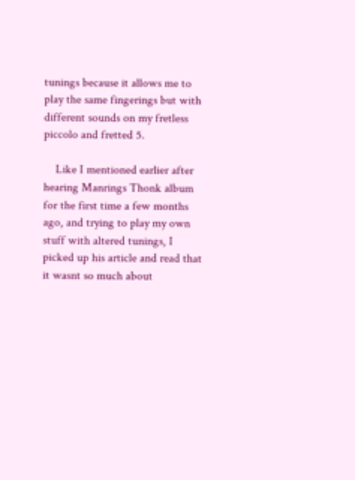tunings because it allows me to play the same fingerings but with different sounds on my fretless piccolo and fretted 5.

    Like I mentioned earlier after hearing Manrings Thonk album for the first time a few months ago, and trying to play my own stuff with altered tunings, I picked up his article and read that it wasnt so much about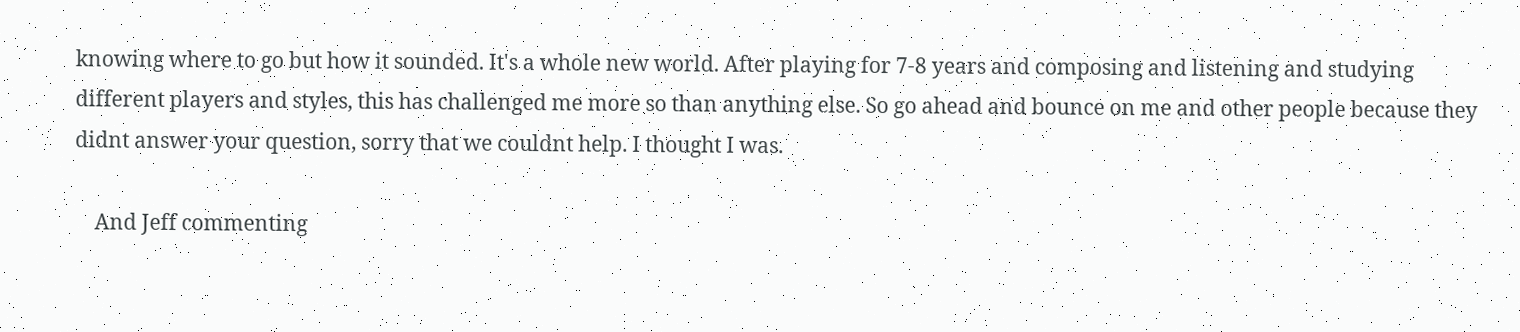knowing where to go but how it sounded. It's a whole new world. After playing for 7-8 years and composing and listening and studying different players and styles, this has challenged me more so than anything else. So go ahead and bounce on me and other people because they didnt answer your question, sorry that we couldnt help. I thought I was.

    And Jeff commenting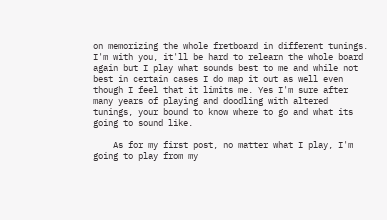on memorizing the whole fretboard in different tunings. I'm with you, it'll be hard to relearn the whole board again but I play what sounds best to me and while not best in certain cases I do map it out as well even though I feel that it limits me. Yes I'm sure after many years of playing and doodling with altered tunings, your bound to know where to go and what its going to sound like.

    As for my first post, no matter what I play, I'm going to play from my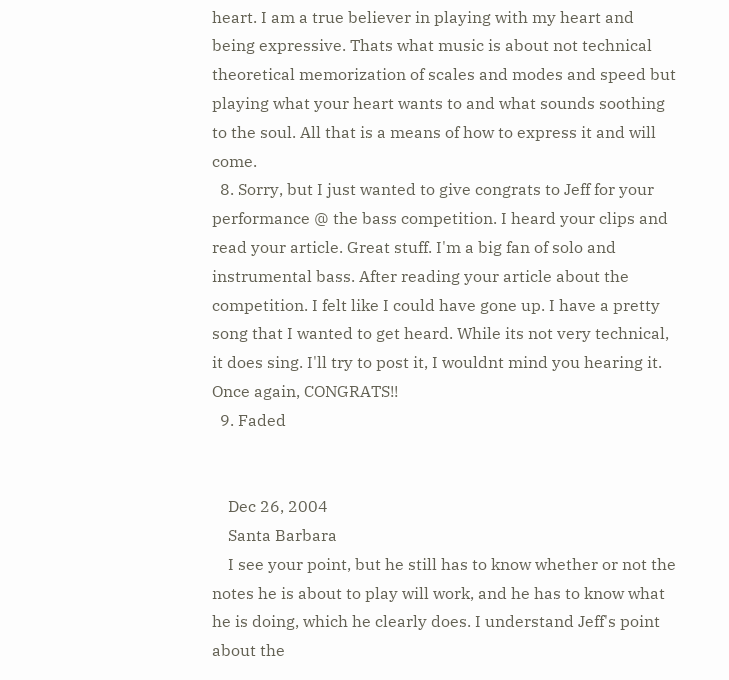heart. I am a true believer in playing with my heart and being expressive. Thats what music is about not technical theoretical memorization of scales and modes and speed but playing what your heart wants to and what sounds soothing to the soul. All that is a means of how to express it and will come.
  8. Sorry, but I just wanted to give congrats to Jeff for your performance @ the bass competition. I heard your clips and read your article. Great stuff. I'm a big fan of solo and instrumental bass. After reading your article about the competition. I felt like I could have gone up. I have a pretty song that I wanted to get heard. While its not very technical, it does sing. I'll try to post it, I wouldnt mind you hearing it. Once again, CONGRATS!!
  9. Faded


    Dec 26, 2004
    Santa Barbara
    I see your point, but he still has to know whether or not the notes he is about to play will work, and he has to know what he is doing, which he clearly does. I understand Jeff's point about the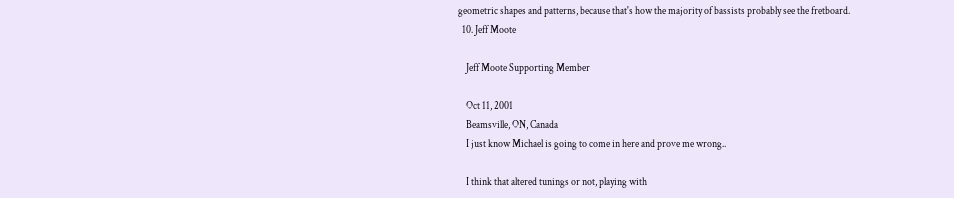geometric shapes and patterns, because that's how the majority of bassists probably see the fretboard.
  10. Jeff Moote

    Jeff Moote Supporting Member

    Oct 11, 2001
    Beamsville, ON, Canada
    I just know Michael is going to come in here and prove me wrong..

    I think that altered tunings or not, playing with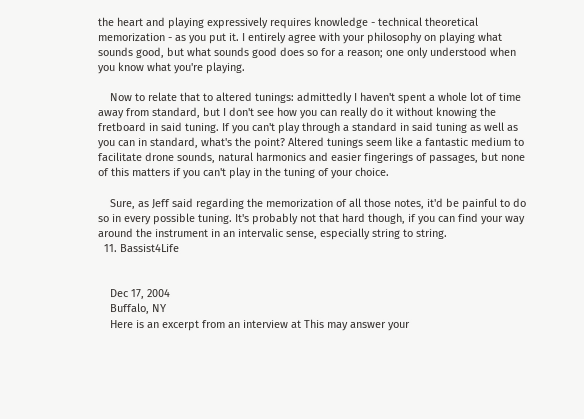the heart and playing expressively requires knowledge - technical theoretical memorization - as you put it. I entirely agree with your philosophy on playing what sounds good, but what sounds good does so for a reason; one only understood when you know what you're playing.

    Now to relate that to altered tunings: admittedly I haven't spent a whole lot of time away from standard, but I don't see how you can really do it without knowing the fretboard in said tuning. If you can't play through a standard in said tuning as well as you can in standard, what's the point? Altered tunings seem like a fantastic medium to facilitate drone sounds, natural harmonics and easier fingerings of passages, but none of this matters if you can't play in the tuning of your choice.

    Sure, as Jeff said regarding the memorization of all those notes, it'd be painful to do so in every possible tuning. It's probably not that hard though, if you can find your way around the instrument in an intervalic sense, especially string to string.
  11. Bassist4Life


    Dec 17, 2004
    Buffalo, NY
    Here is an excerpt from an interview at This may answer your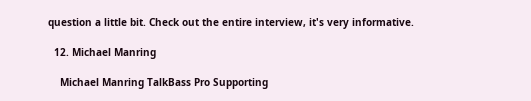question a little bit. Check out the entire interview, it's very informative.

  12. Michael Manring

    Michael Manring TalkBass Pro Supporting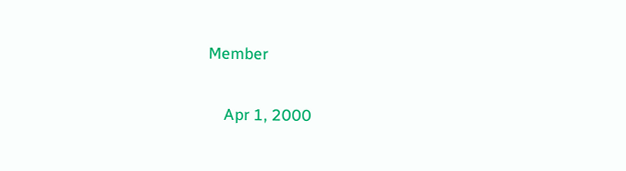Member

    Apr 1, 2000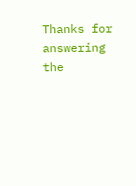Thanks for answering the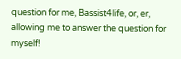question for me, Bassist4life, or, er, allowing me to answer the question for myself!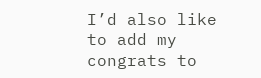I’d also like to add my congrats to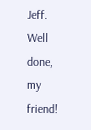Jeff. Well done, my friend!